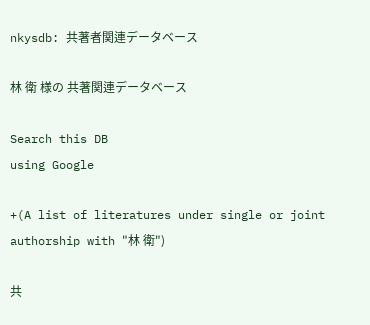nkysdb: 共著者関連データベース

林 衛 様の 共著関連データベース

Search this DB
using Google

+(A list of literatures under single or joint authorship with "林 衛")

共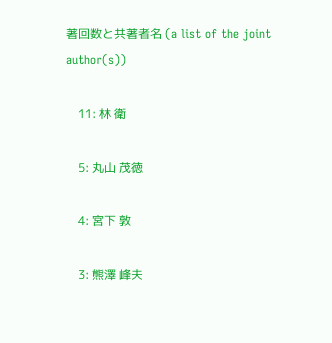著回数と共著者名 (a list of the joint author(s))

    11: 林 衛

    5: 丸山 茂徳

    4: 宮下 敦

    3: 熊澤 峰夫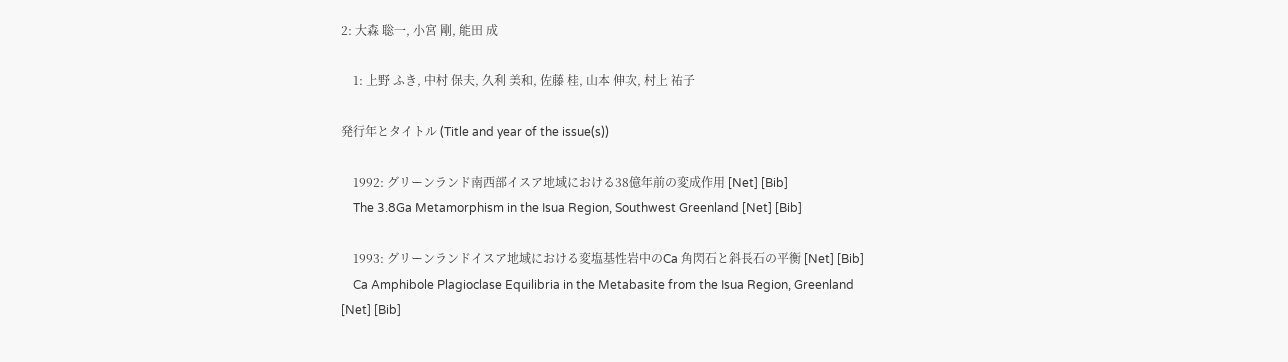2: 大森 聡一, 小宮 剛, 能田 成

    1: 上野 ふき, 中村 保夫, 久利 美和, 佐藤 桂, 山本 伸次, 村上 祐子

発行年とタイトル (Title and year of the issue(s))

    1992: グリーンランド南西部イスア地域における38億年前の変成作用 [Net] [Bib]
    The 3.8Ga Metamorphism in the Isua Region, Southwest Greenland [Net] [Bib]

    1993: グリーンランドイスア地域における変塩基性岩中のCa 角閃石と斜長石の平衡 [Net] [Bib]
    Ca Amphibole Plagioclase Equilibria in the Metabasite from the Isua Region, Greenland [Net] [Bib]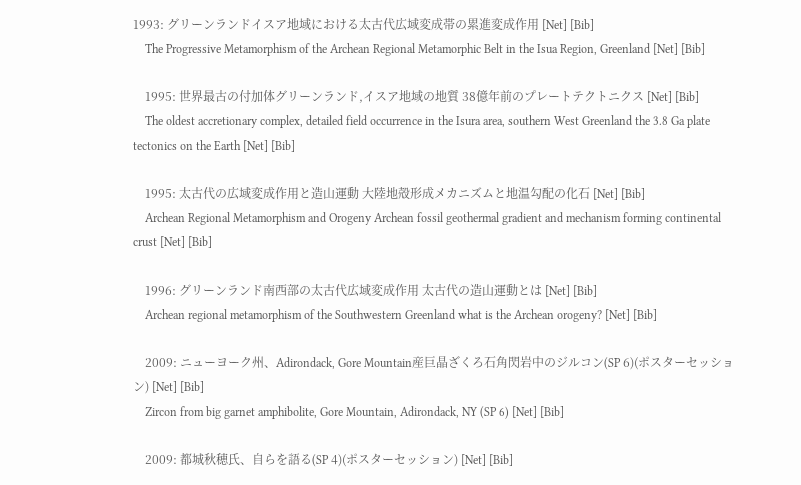1993: グリーンランドイスア地域における太古代広域変成帯の累進変成作用 [Net] [Bib]
    The Progressive Metamorphism of the Archean Regional Metamorphic Belt in the Isua Region, Greenland [Net] [Bib]

    1995: 世界最古の付加体グリーンランド,イスア地域の地質 38億年前のプレートテクトニクス [Net] [Bib]
    The oldest accretionary complex, detailed field occurrence in the Isura area, southern West Greenland the 3.8 Ga plate tectonics on the Earth [Net] [Bib]

    1995: 太古代の広域変成作用と造山運動 大陸地殻形成メカニズムと地温勾配の化石 [Net] [Bib]
    Archean Regional Metamorphism and Orogeny Archean fossil geothermal gradient and mechanism forming continental crust [Net] [Bib]

    1996: グリーンランド南西部の太古代広域変成作用 太古代の造山運動とは [Net] [Bib]
    Archean regional metamorphism of the Southwestern Greenland what is the Archean orogeny? [Net] [Bib]

    2009: ニューヨーク州、Adirondack, Gore Mountain産巨晶ざくろ石角閃岩中のジルコン(SP 6)(ポスターセッション) [Net] [Bib]
    Zircon from big garnet amphibolite, Gore Mountain, Adirondack, NY (SP 6) [Net] [Bib]

    2009: 都城秋穂氏、自らを語る(SP 4)(ポスターセッション) [Net] [Bib]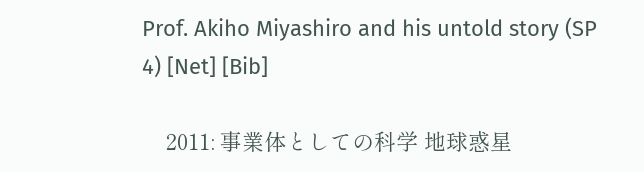Prof. Akiho Miyashiro and his untold story (SP 4) [Net] [Bib]

    2011: 事業体としての科学 地球惑星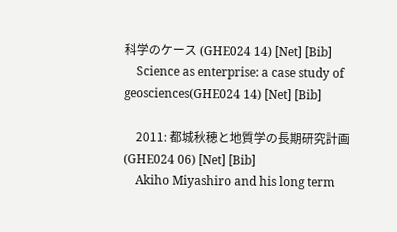科学のケース (GHE024 14) [Net] [Bib]
    Science as enterprise: a case study of geosciences(GHE024 14) [Net] [Bib]

    2011: 都城秋穂と地質学の長期研究計画(GHE024 06) [Net] [Bib]
    Akiho Miyashiro and his long term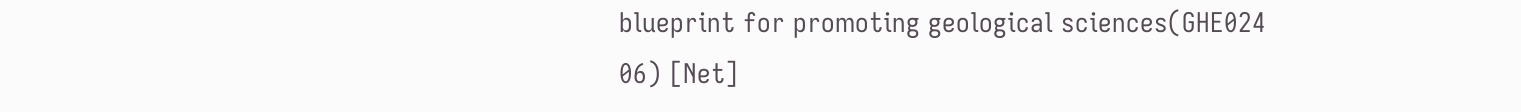blueprint for promoting geological sciences(GHE024 06) [Net]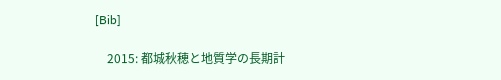[Bib]

    2015: 都城秋穂と地質学の長期計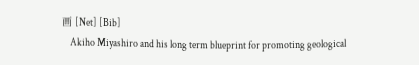画 [Net] [Bib]
    Akiho Miyashiro and his long term blueprint for promoting geological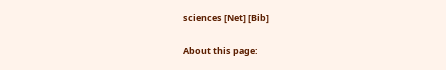sciences [Net] [Bib]

About this page: